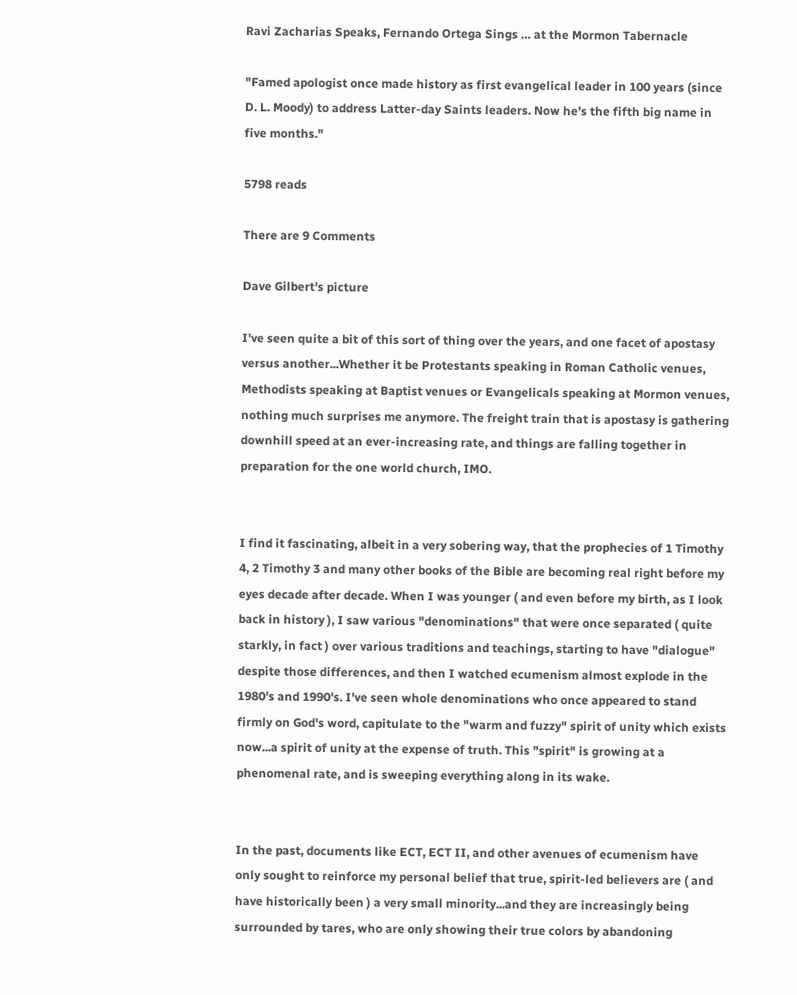Ravi Zacharias Speaks, Fernando Ortega Sings … at the Mormon Tabernacle

"Famed apologist once made history as first evangelical leader in 100 years (since D. L. Moody) to address Latter-day Saints leaders. Now he’s the fifth big name in five months."

5798 reads

There are 9 Comments

Dave Gilbert's picture

I've seen quite a bit of this sort of thing over the years, and one facet of apostasy versus another...Whether it be Protestants speaking in Roman Catholic venues, Methodists speaking at Baptist venues or Evangelicals speaking at Mormon venues, nothing much surprises me anymore. The freight train that is apostasy is gathering downhill speed at an ever-increasing rate, and things are falling together in preparation for the one world church, IMO.


I find it fascinating, albeit in a very sobering way, that the prophecies of 1 Timothy 4, 2 Timothy 3 and many other books of the Bible are becoming real right before my eyes decade after decade. When I was younger ( and even before my birth, as I look back in history ), I saw various "denominations" that were once separated ( quite starkly, in fact ) over various traditions and teachings, starting to have "dialogue" despite those differences, and then I watched ecumenism almost explode in the 1980's and 1990's. I've seen whole denominations who once appeared to stand firmly on God's word, capitulate to the "warm and fuzzy" spirit of unity which exists now...a spirit of unity at the expense of truth. This "spirit" is growing at a phenomenal rate, and is sweeping everything along in its wake.


In the past, documents like ECT, ECT II, and other avenues of ecumenism have only sought to reinforce my personal belief that true, spirit-led believers are ( and have historically been ) a very small minority...and they are increasingly being surrounded by tares, who are only showing their true colors by abandoning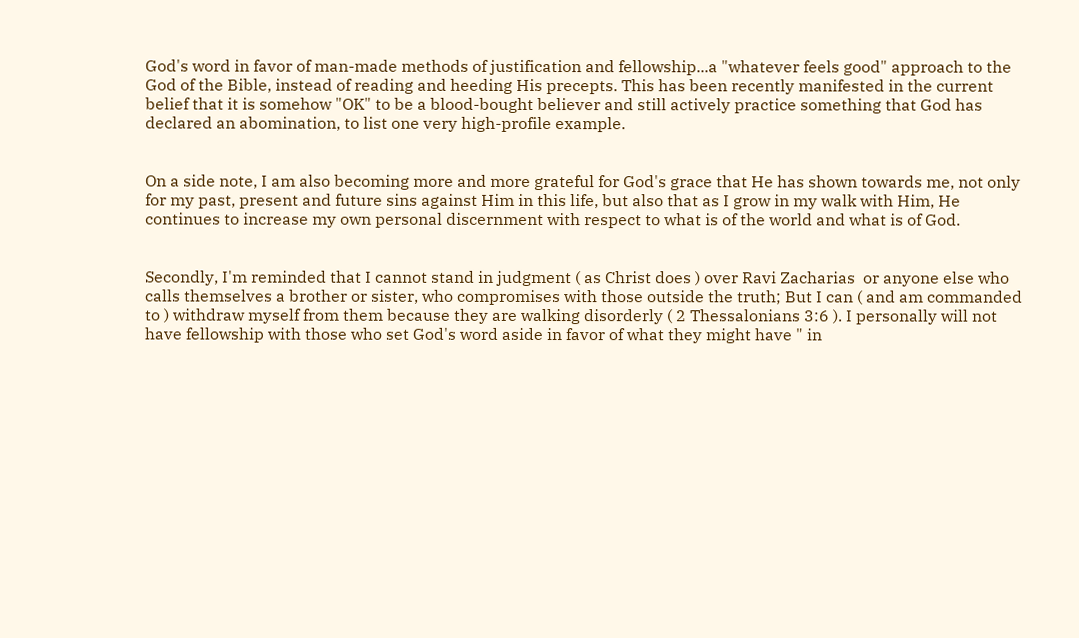God's word in favor of man-made methods of justification and fellowship...a "whatever feels good" approach to the God of the Bible, instead of reading and heeding His precepts. This has been recently manifested in the current belief that it is somehow "OK" to be a blood-bought believer and still actively practice something that God has declared an abomination, to list one very high-profile example.


On a side note, I am also becoming more and more grateful for God's grace that He has shown towards me, not only for my past, present and future sins against Him in this life, but also that as I grow in my walk with Him, He continues to increase my own personal discernment with respect to what is of the world and what is of God.


Secondly, I'm reminded that I cannot stand in judgment ( as Christ does ) over Ravi Zacharias  or anyone else who calls themselves a brother or sister, who compromises with those outside the truth; But I can ( and am commanded to ) withdraw myself from them because they are walking disorderly ( 2 Thessalonians 3:6 ). I personally will not have fellowship with those who set God's word aside in favor of what they might have " in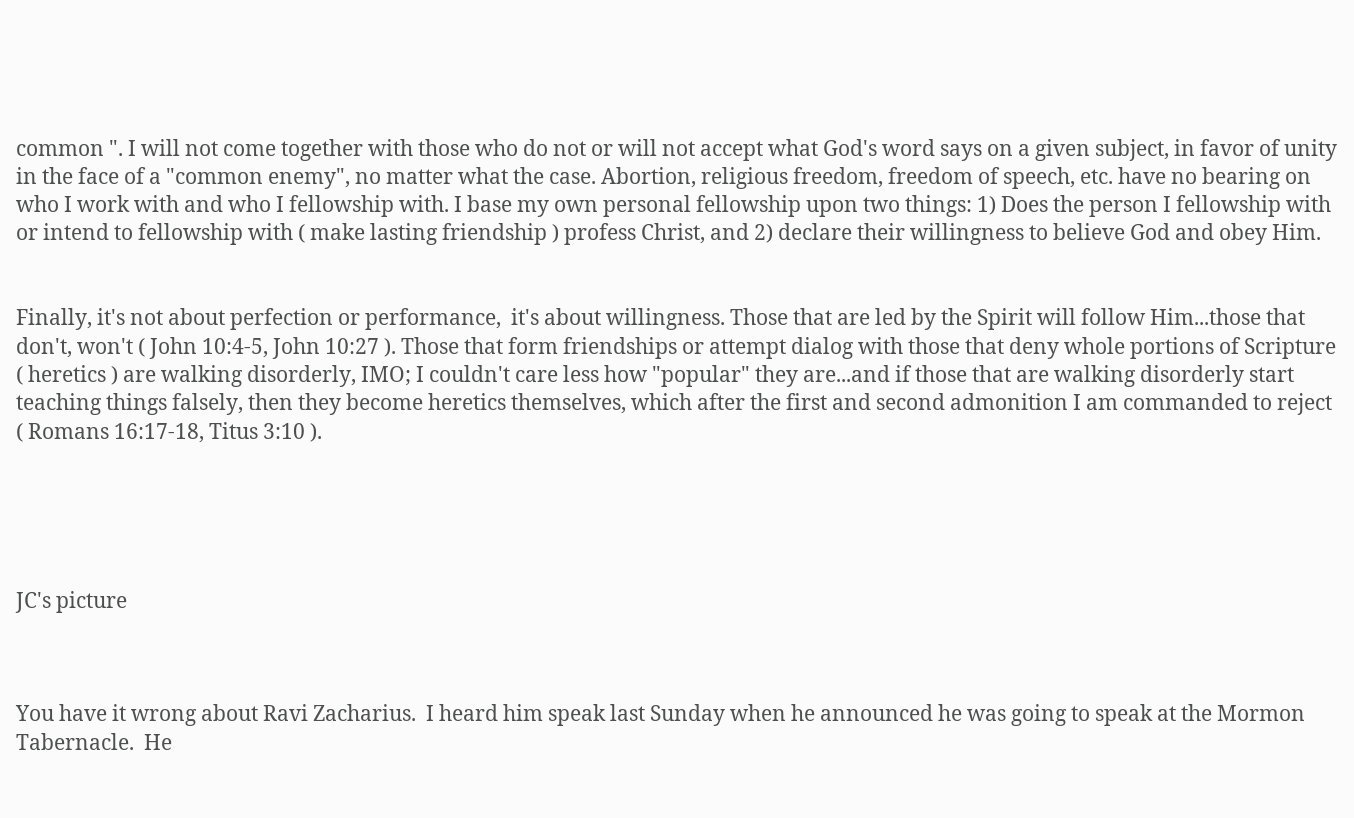common ". I will not come together with those who do not or will not accept what God's word says on a given subject, in favor of unity in the face of a "common enemy", no matter what the case. Abortion, religious freedom, freedom of speech, etc. have no bearing on who I work with and who I fellowship with. I base my own personal fellowship upon two things: 1) Does the person I fellowship with or intend to fellowship with ( make lasting friendship ) profess Christ, and 2) declare their willingness to believe God and obey Him.


Finally, it's not about perfection or performance,  it's about willingness. Those that are led by the Spirit will follow Him...those that don't, won't ( John 10:4-5, John 10:27 ). Those that form friendships or attempt dialog with those that deny whole portions of Scripture ( heretics ) are walking disorderly, IMO; I couldn't care less how "popular" they are...and if those that are walking disorderly start teaching things falsely, then they become heretics themselves, which after the first and second admonition I am commanded to reject ( Romans 16:17-18, Titus 3:10 ).





JC's picture



You have it wrong about Ravi Zacharius.  I heard him speak last Sunday when he announced he was going to speak at the Mormon Tabernacle.  He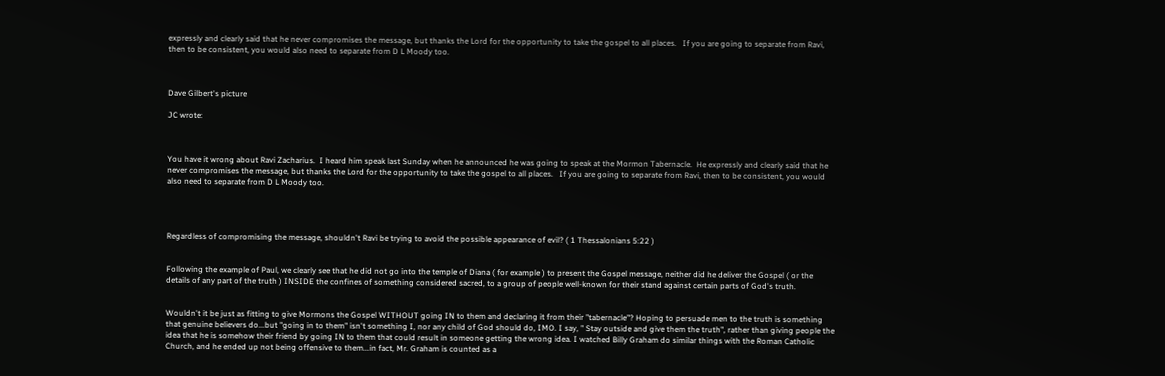expressly and clearly said that he never compromises the message, but thanks the Lord for the opportunity to take the gospel to all places.   If you are going to separate from Ravi, then to be consistent, you would also need to separate from D L Moody too.



Dave Gilbert's picture

JC wrote:



You have it wrong about Ravi Zacharius.  I heard him speak last Sunday when he announced he was going to speak at the Mormon Tabernacle.  He expressly and clearly said that he never compromises the message, but thanks the Lord for the opportunity to take the gospel to all places.   If you are going to separate from Ravi, then to be consistent, you would also need to separate from D L Moody too.




Regardless of compromising the message, shouldn't Ravi be trying to avoid the possible appearance of evil? ( 1 Thessalonians 5:22 )


Following the example of Paul, we clearly see that he did not go into the temple of Diana ( for example ) to present the Gospel message, neither did he deliver the Gospel ( or the details of any part of the truth ) INSIDE the confines of something considered sacred, to a group of people well-known for their stand against certain parts of God's truth.


Wouldn't it be just as fitting to give Mormons the Gospel WITHOUT going IN to them and declaring it from their "tabernacle"? Hoping to persuade men to the truth is something that genuine believers do...but "going in to them" isn't something I, nor any child of God should do, IMO. I say, " Stay outside and give them the truth", rather than giving people the idea that he is somehow their friend by going IN to them that could result in someone getting the wrong idea. I watched Billy Graham do similar things with the Roman Catholic Church, and he ended up not being offensive to them...in fact, Mr. Graham is counted as a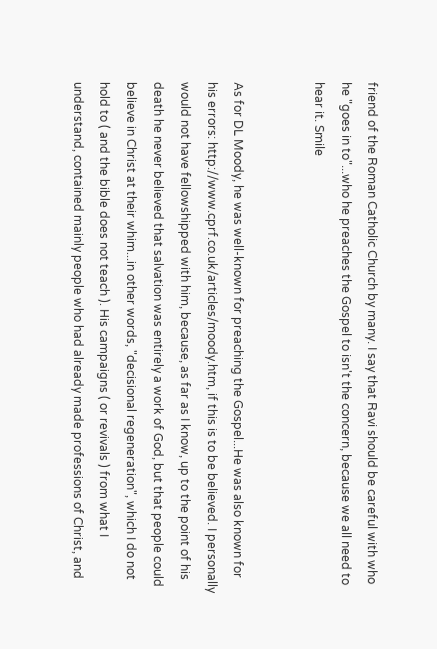friend of the Roman Catholic Church by many. I say that Ravi should be careful with who he "goes in to"...who he preaches the Gospel to isn't the concern, because we all need to hear it. Smile


As for DL Moody, he was well-known for preaching the Gospel...He was also known for his errors: http://www.cprf.co.uk/articles/moody.htm, if this is to be believed. I personally would not have fellowshipped with him, because, as far as I know, up to the point of his death he never believed that salvation was entirely a work of God, but that people could believe in Christ at their whim...in other words, "decisional regeneration", which I do not hold to ( and the bible does not teach ). His campaigns ( or revivals ) from what I understand, contained mainly people who had already made professions of Christ, and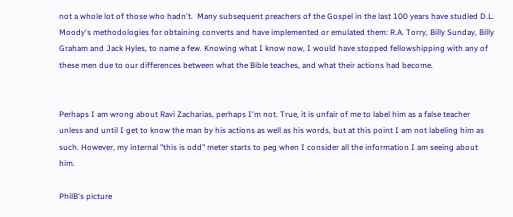not a whole lot of those who hadn't.  Many subsequent preachers of the Gospel in the last 100 years have studied D.L. Moody's methodologies for obtaining converts and have implemented or emulated them: R.A. Torry, Billy Sunday, Billy Graham and Jack Hyles, to name a few. Knowing what I know now, I would have stopped fellowshipping with any of these men due to our differences between what the Bible teaches, and what their actions had become.


Perhaps I am wrong about Ravi Zacharias, perhaps I'm not. True, it is unfair of me to label him as a false teacher unless and until I get to know the man by his actions as well as his words, but at this point I am not labeling him as such. However, my internal "this is odd" meter starts to peg when I consider all the information I am seeing about him.

PhilB's picture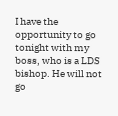I have the opportunity to go tonight with my boss, who is a LDS bishop. He will not go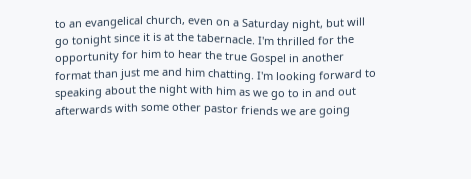to an evangelical church, even on a Saturday night, but will go tonight since it is at the tabernacle. I'm thrilled for the opportunity for him to hear the true Gospel in another format than just me and him chatting. I'm looking forward to speaking about the night with him as we go to in and out afterwards with some other pastor friends we are going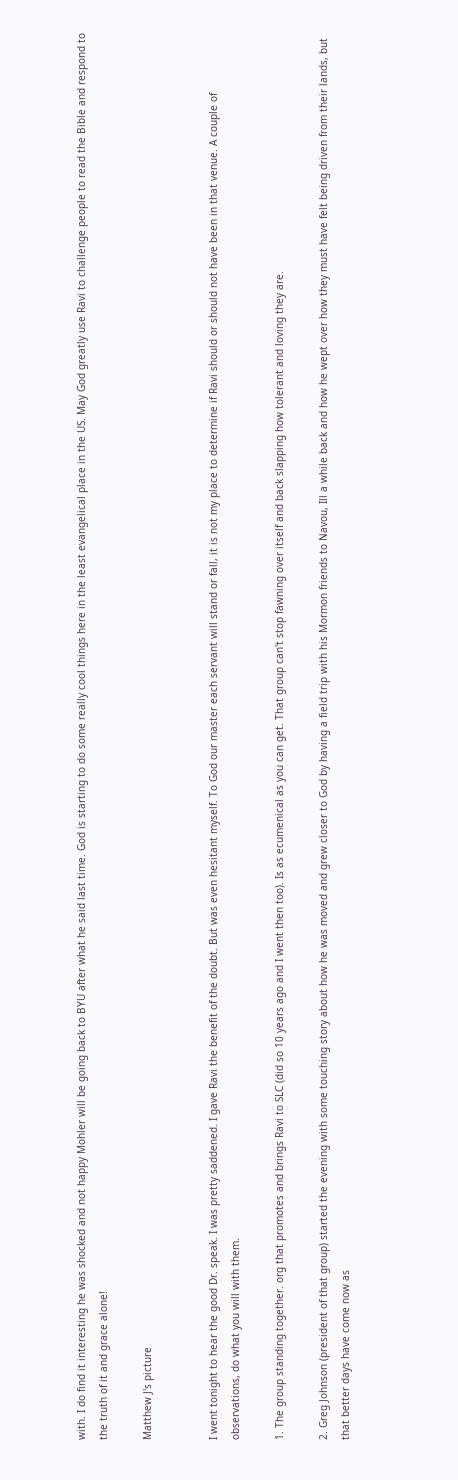with. I do find it interesting he was shocked and not happy Mohler will be going back to BYU after what he said last time. God is starting to do some really cool things here in the least evangelical place in the US. May God greatly use Ravi to challenge people to read the Bible and respond to the truth of it and grace alone!

Matthew J's picture


I went tonight to hear the good Dr. speak. I was pretty saddened. I gave Ravi the benefit of the doubt. But was even hesitant myself. To God our master each servant will stand or fall, it is not my place to determine if Ravi should or should not have been in that venue. A couple of observations, do what you will with them.

1. The group standing together. org that promotes and brings Ravi to SLC (did so 10 years ago and I went then too). Is as ecumenical as you can get. That group can't stop fawning over itself and back slapping how tolerant and loving they are.

2. Greg Johnson (president of that group) started the evening with some touching story about how he was moved and grew closer to God by having a field trip with his Mormon friends to Navou, Ill a while back and how he wept over how they must have felt being driven from their lands, but that better days have come now as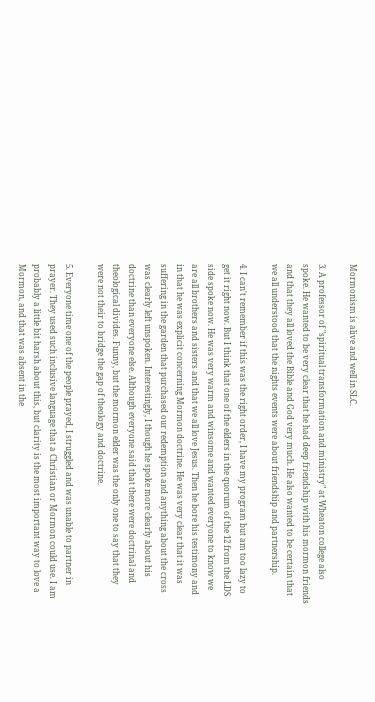Mormonism is alive and well in SLC.

3. A professor of "spiritual transformation and ministry" at Wheaton college also spoke. He wanted to be very clear that he had deep friendship with his mormon friends and that they all loved the Bible and God very much. He also wanted to be certain that we all understood that the nights events were about friendship and partnership.

4. I can't remember if this was the right order, I have my program but am too lazy to get it right now. But I think that one of the elders in the quorum of the 12 from the LDS side spoke now. He was very warm and winsome and wanted everyone to know we are all brothers and sisters and that we all love Jesus. Then he bore his testimony and in that he was explicit concerning Mormon doctrine. He was very clear that it was suffering in the garden that purchased our redemption and anything about the cross was clearly left unspoken. Interestingly, I though he spoke more clearly about his doctrine than everyone else. Although everyone said that there were doctrinal and theological divides. Funny, but the mormon elder was the only one to say that they were not their to bridge the gap of theology and doctrine.

5. Everyone time one of the people prayed, I struggled and was unable to partner in prayer. They used such inclusive language that a Christian or Mormon could use. I am probably a little bit harsh about this, but clarity is the most important way to love a Mormon, and that was absent in the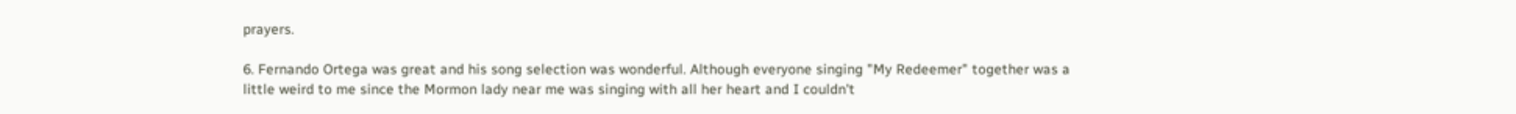prayers.

6. Fernando Ortega was great and his song selection was wonderful. Although everyone singing "My Redeemer" together was a little weird to me since the Mormon lady near me was singing with all her heart and I couldn't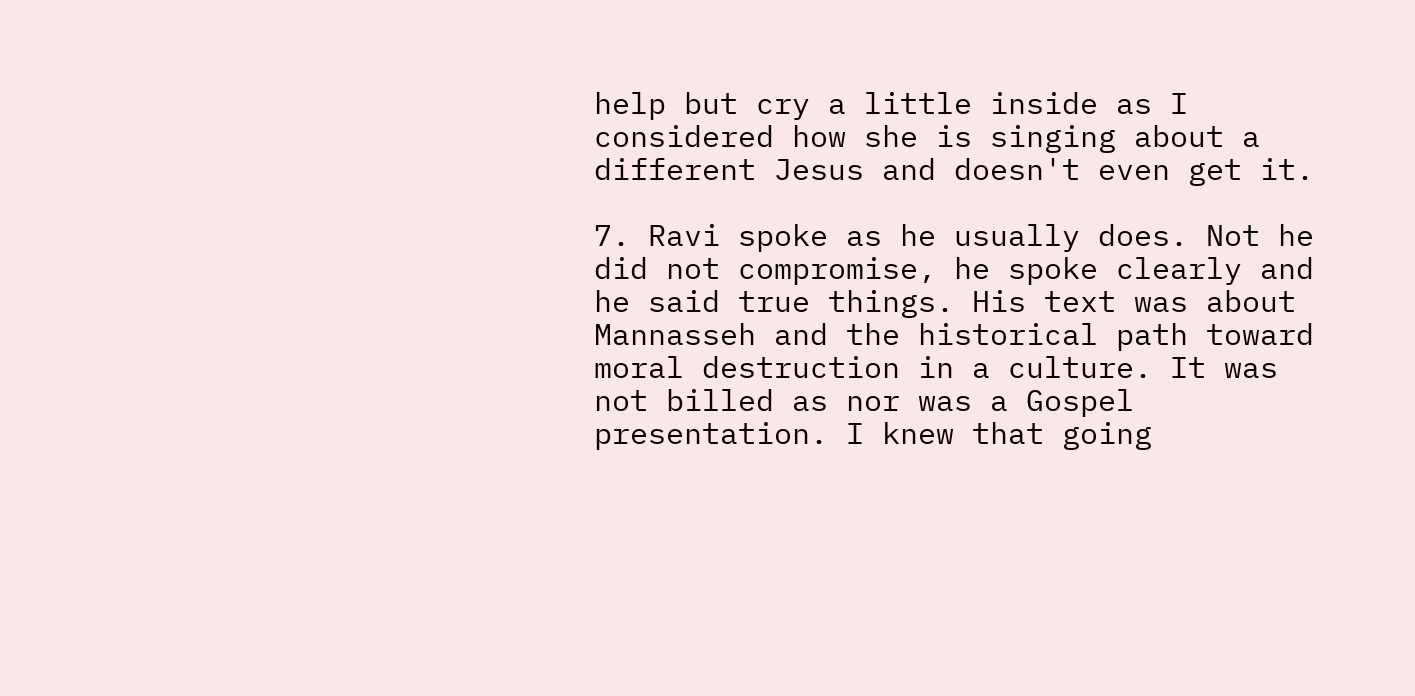help but cry a little inside as I considered how she is singing about a different Jesus and doesn't even get it.

7. Ravi spoke as he usually does. Not he did not compromise, he spoke clearly and he said true things. His text was about Mannasseh and the historical path toward moral destruction in a culture. It was not billed as nor was a Gospel presentation. I knew that going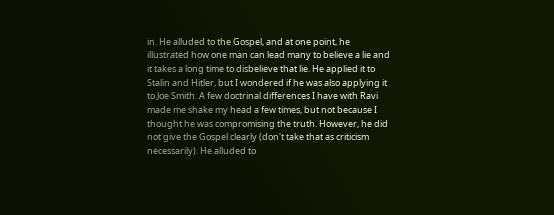in. He alluded to the Gospel, and at one point, he illustrated how one man can lead many to believe a lie and it takes a long time to disbelieve that lie. He applied it to Stalin and Hitler, but I wondered if he was also applying it to Joe Smith. A few doctrinal differences I have with Ravi made me shake my head a few times, but not because I thought he was compromising the truth. However, he did not give the Gospel clearly (don't take that as criticism necessarily). He alluded to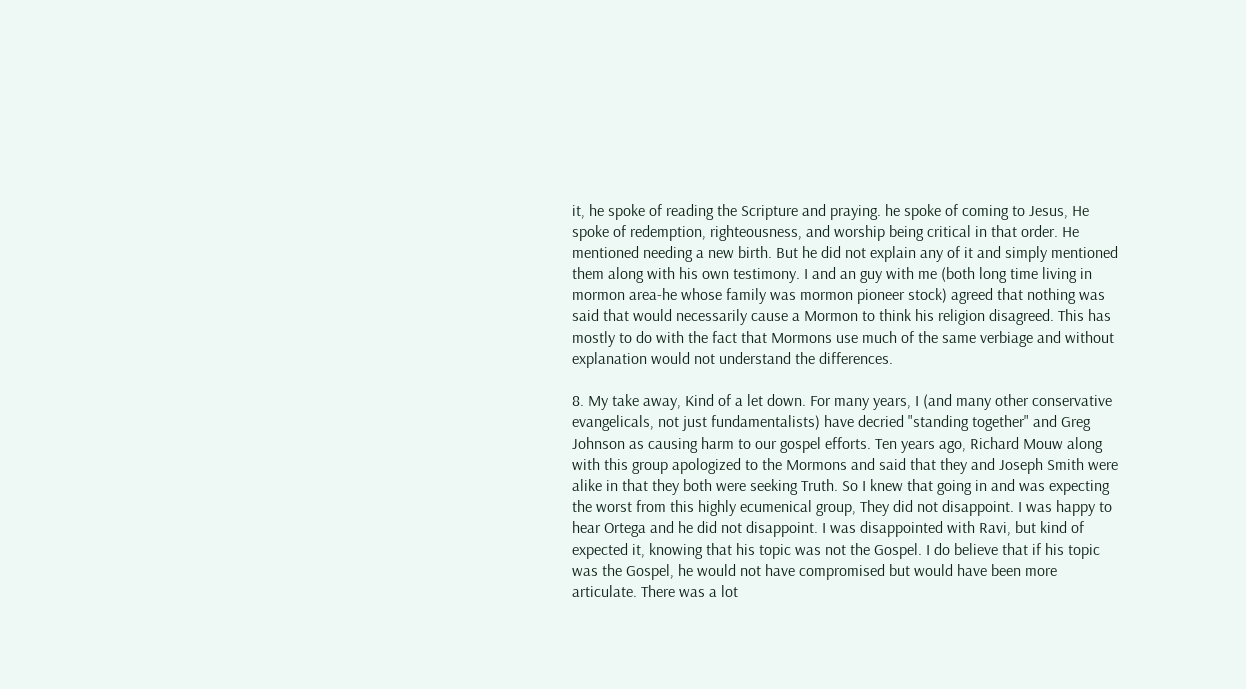it, he spoke of reading the Scripture and praying. he spoke of coming to Jesus, He spoke of redemption, righteousness, and worship being critical in that order. He mentioned needing a new birth. But he did not explain any of it and simply mentioned them along with his own testimony. I and an guy with me (both long time living in mormon area-he whose family was mormon pioneer stock) agreed that nothing was said that would necessarily cause a Mormon to think his religion disagreed. This has mostly to do with the fact that Mormons use much of the same verbiage and without explanation would not understand the differences.

8. My take away, Kind of a let down. For many years, I (and many other conservative evangelicals, not just fundamentalists) have decried "standing together" and Greg Johnson as causing harm to our gospel efforts. Ten years ago, Richard Mouw along with this group apologized to the Mormons and said that they and Joseph Smith were alike in that they both were seeking Truth. So I knew that going in and was expecting the worst from this highly ecumenical group, They did not disappoint. I was happy to hear Ortega and he did not disappoint. I was disappointed with Ravi, but kind of expected it, knowing that his topic was not the Gospel. I do believe that if his topic was the Gospel, he would not have compromised but would have been more articulate. There was a lot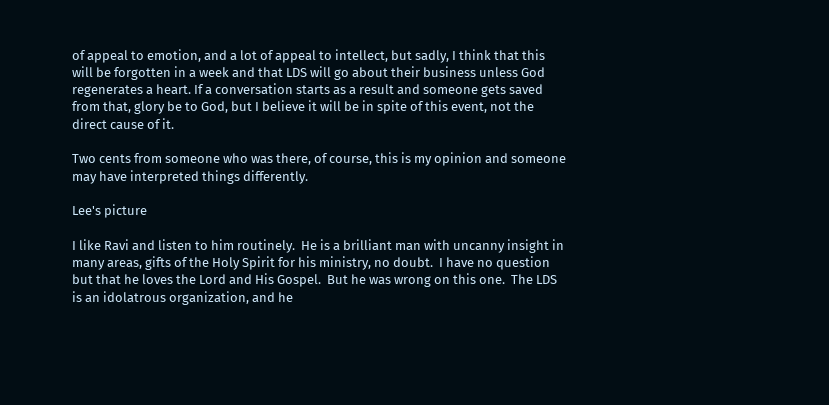of appeal to emotion, and a lot of appeal to intellect, but sadly, I think that this will be forgotten in a week and that LDS will go about their business unless God regenerates a heart. If a conversation starts as a result and someone gets saved from that, glory be to God, but I believe it will be in spite of this event, not the direct cause of it.

Two cents from someone who was there, of course, this is my opinion and someone may have interpreted things differently.

Lee's picture

I like Ravi and listen to him routinely.  He is a brilliant man with uncanny insight in many areas, gifts of the Holy Spirit for his ministry, no doubt.  I have no question but that he loves the Lord and His Gospel.  But he was wrong on this one.  The LDS is an idolatrous organization, and he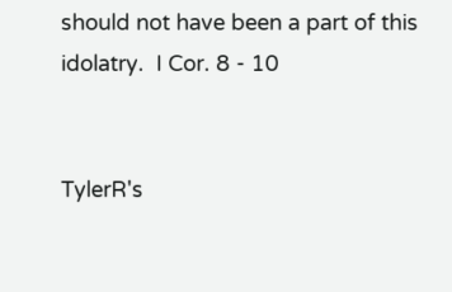should not have been a part of this idolatry.  I Cor. 8 - 10


TylerR's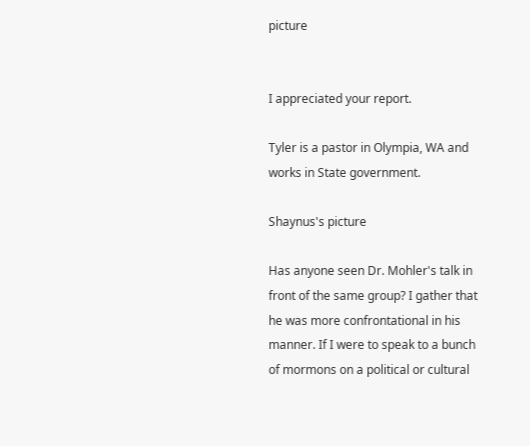picture


I appreciated your report.

Tyler is a pastor in Olympia, WA and works in State government.

Shaynus's picture

Has anyone seen Dr. Mohler's talk in front of the same group? I gather that he was more confrontational in his manner. If I were to speak to a bunch of mormons on a political or cultural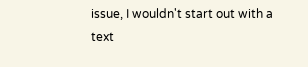issue, I wouldn't start out with a text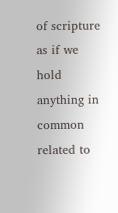of scripture as if we hold anything in common related to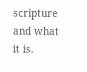scripture and what it is.